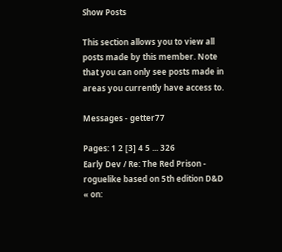Show Posts

This section allows you to view all posts made by this member. Note that you can only see posts made in areas you currently have access to.

Messages - getter77

Pages: 1 2 [3] 4 5 ... 326
Early Dev / Re: The Red Prison - roguelike based on 5th edition D&D
« on: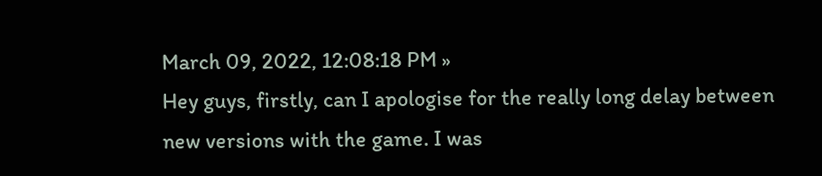March 09, 2022, 12:08:18 PM »
Hey guys, firstly, can I apologise for the really long delay between new versions with the game. I was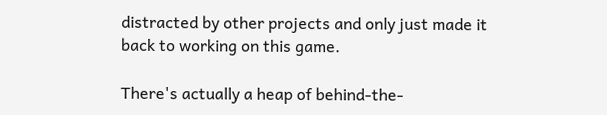distracted by other projects and only just made it back to working on this game.

There's actually a heap of behind-the-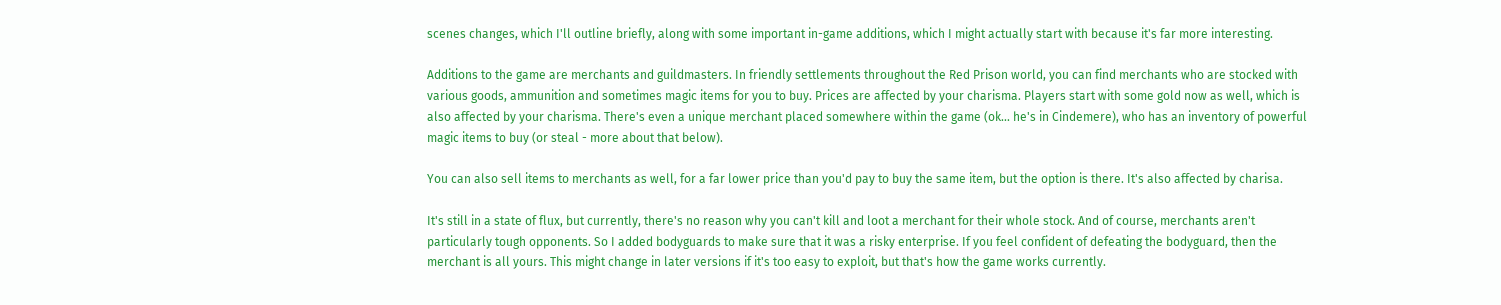scenes changes, which I'll outline briefly, along with some important in-game additions, which I might actually start with because it's far more interesting.

Additions to the game are merchants and guildmasters. In friendly settlements throughout the Red Prison world, you can find merchants who are stocked with various goods, ammunition and sometimes magic items for you to buy. Prices are affected by your charisma. Players start with some gold now as well, which is also affected by your charisma. There's even a unique merchant placed somewhere within the game (ok... he's in Cindemere), who has an inventory of powerful magic items to buy (or steal - more about that below).

You can also sell items to merchants as well, for a far lower price than you'd pay to buy the same item, but the option is there. It's also affected by charisa.

It's still in a state of flux, but currently, there's no reason why you can't kill and loot a merchant for their whole stock. And of course, merchants aren't particularly tough opponents. So I added bodyguards to make sure that it was a risky enterprise. If you feel confident of defeating the bodyguard, then the merchant is all yours. This might change in later versions if it's too easy to exploit, but that's how the game works currently.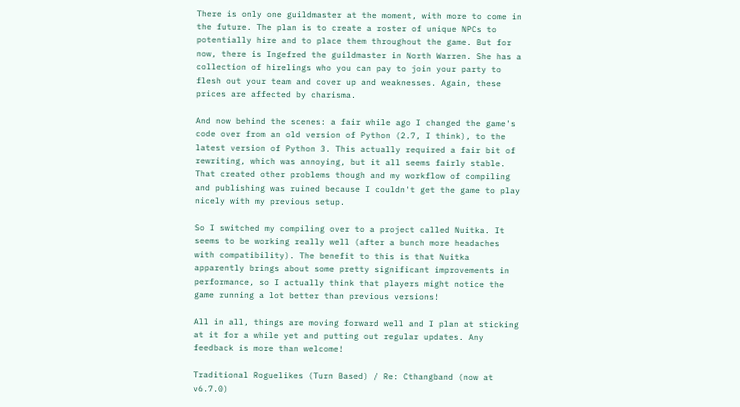There is only one guildmaster at the moment, with more to come in the future. The plan is to create a roster of unique NPCs to potentially hire and to place them throughout the game. But for now, there is Ingefred the guildmaster in North Warren. She has a collection of hirelings who you can pay to join your party to flesh out your team and cover up and weaknesses. Again, these prices are affected by charisma.

And now behind the scenes: a fair while ago I changed the game's code over from an old version of Python (2.7, I think), to the latest version of Python 3. This actually required a fair bit of rewriting, which was annoying, but it all seems fairly stable. That created other problems though and my workflow of compiling and publishing was ruined because I couldn't get the game to play nicely with my previous setup.

So I switched my compiling over to a project called Nuitka. It seems to be working really well (after a bunch more headaches with compatibility). The benefit to this is that Nuitka apparently brings about some pretty significant improvements in performance, so I actually think that players might notice the game running a lot better than previous versions!

All in all, things are moving forward well and I plan at sticking at it for a while yet and putting out regular updates. Any feedback is more than welcome!

Traditional Roguelikes (Turn Based) / Re: Cthangband (now at v6.7.0)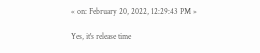« on: February 20, 2022, 12:29:43 PM »

Yes, it's release time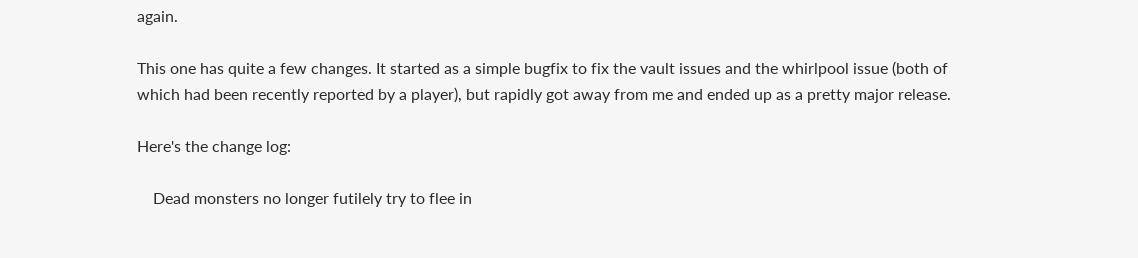again.

This one has quite a few changes. It started as a simple bugfix to fix the vault issues and the whirlpool issue (both of which had been recently reported by a player), but rapidly got away from me and ended up as a pretty major release.

Here's the change log:

    Dead monsters no longer futilely try to flee in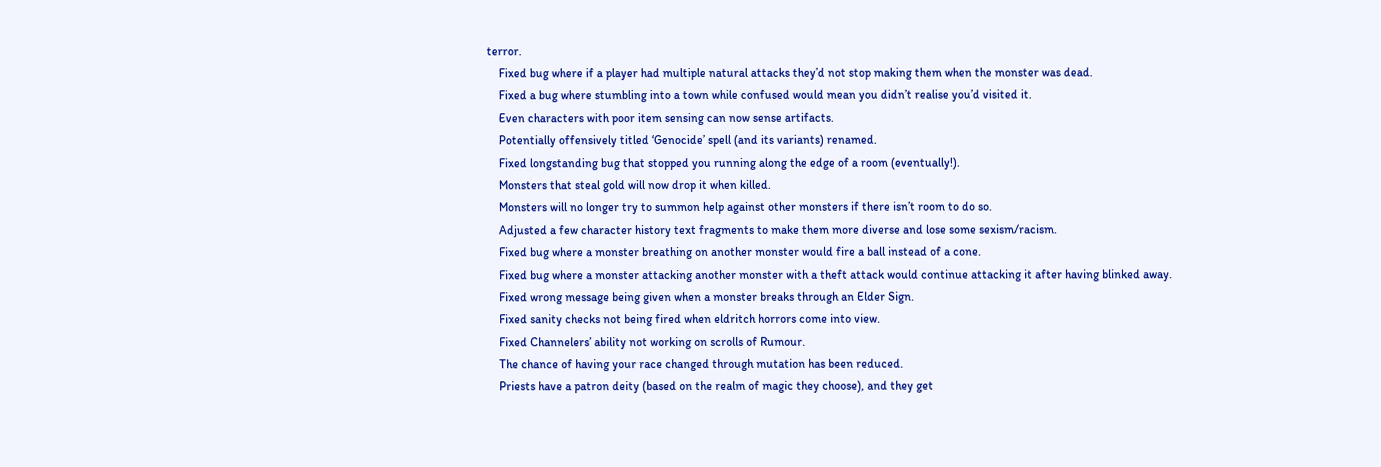terror.
    Fixed bug where if a player had multiple natural attacks they’d not stop making them when the monster was dead.
    Fixed a bug where stumbling into a town while confused would mean you didn’t realise you’d visited it.
    Even characters with poor item sensing can now sense artifacts.
    Potentially offensively titled ‘Genocide’ spell (and its variants) renamed.
    Fixed longstanding bug that stopped you running along the edge of a room (eventually!).
    Monsters that steal gold will now drop it when killed.
    Monsters will no longer try to summon help against other monsters if there isn’t room to do so.
    Adjusted a few character history text fragments to make them more diverse and lose some sexism/racism.
    Fixed bug where a monster breathing on another monster would fire a ball instead of a cone.
    Fixed bug where a monster attacking another monster with a theft attack would continue attacking it after having blinked away.
    Fixed wrong message being given when a monster breaks through an Elder Sign.
    Fixed sanity checks not being fired when eldritch horrors come into view.
    Fixed Channelers’ ability not working on scrolls of Rumour.
    The chance of having your race changed through mutation has been reduced.
    Priests have a patron deity (based on the realm of magic they choose), and they get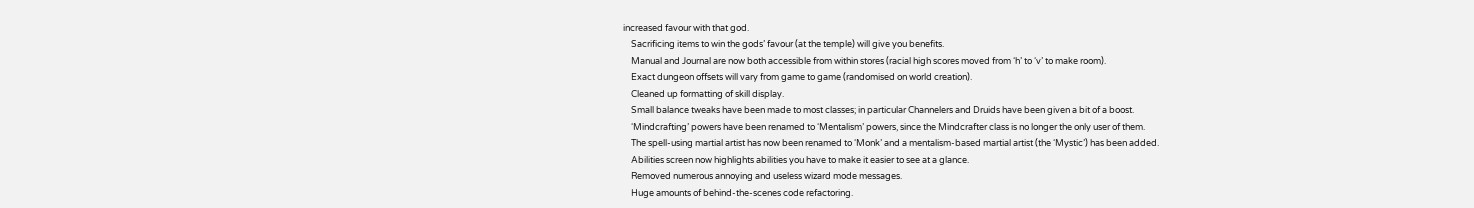increased favour with that god.
    Sacrificing items to win the gods’ favour (at the temple) will give you benefits.
    Manual and Journal are now both accessible from within stores (racial high scores moved from ‘h’ to ‘v’ to make room).
    Exact dungeon offsets will vary from game to game (randomised on world creation).
    Cleaned up formatting of skill display.
    Small balance tweaks have been made to most classes; in particular Channelers and Druids have been given a bit of a boost.
    ‘Mindcrafting’ powers have been renamed to ‘Mentalism’ powers, since the Mindcrafter class is no longer the only user of them.
    The spell-using martial artist has now been renamed to ‘Monk’ and a mentalism-based martial artist (the ‘Mystic’) has been added.
    Abilities screen now highlights abilities you have to make it easier to see at a glance.
    Removed numerous annoying and useless wizard mode messages.
    Huge amounts of behind-the-scenes code refactoring.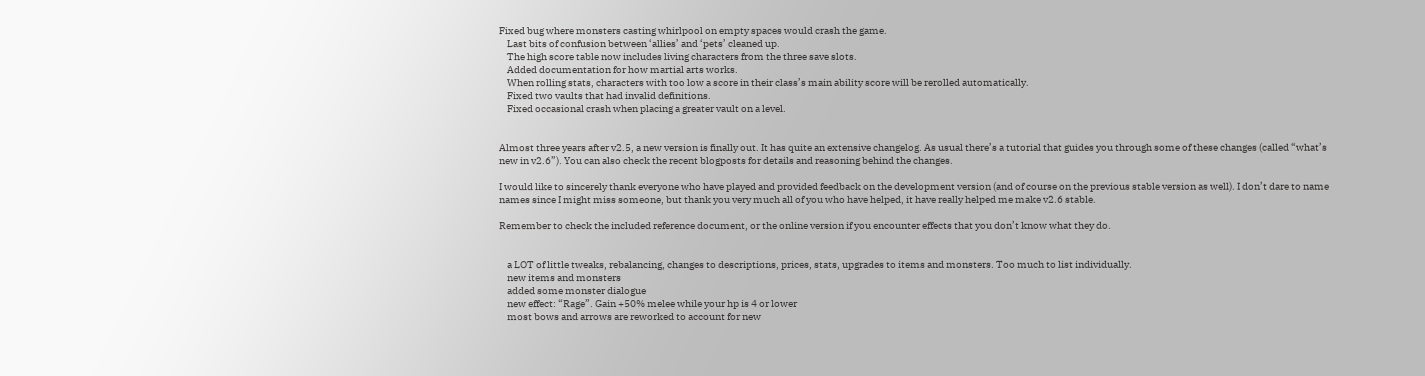Fixed bug where monsters casting whirlpool on empty spaces would crash the game.
    Last bits of confusion between ‘allies’ and ‘pets’ cleaned up.
    The high score table now includes living characters from the three save slots.
    Added documentation for how martial arts works.
    When rolling stats, characters with too low a score in their class’s main ability score will be rerolled automatically.
    Fixed two vaults that had invalid definitions.
    Fixed occasional crash when placing a greater vault on a level.


Almost three years after v2.5, a new version is finally out. It has quite an extensive changelog. As usual there’s a tutorial that guides you through some of these changes (called “what’s new in v2.6”). You can also check the recent blogposts for details and reasoning behind the changes.

I would like to sincerely thank everyone who have played and provided feedback on the development version (and of course on the previous stable version as well). I don’t dare to name names since I might miss someone, but thank you very much all of you who have helped, it have really helped me make v2.6 stable.

Remember to check the included reference document, or the online version if you encounter effects that you don’t know what they do.


    a LOT of little tweaks, rebalancing, changes to descriptions, prices, stats, upgrades to items and monsters. Too much to list individually.
    new items and monsters
    added some monster dialogue
    new effect: “Rage”. Gain +50% melee while your hp is 4 or lower
    most bows and arrows are reworked to account for new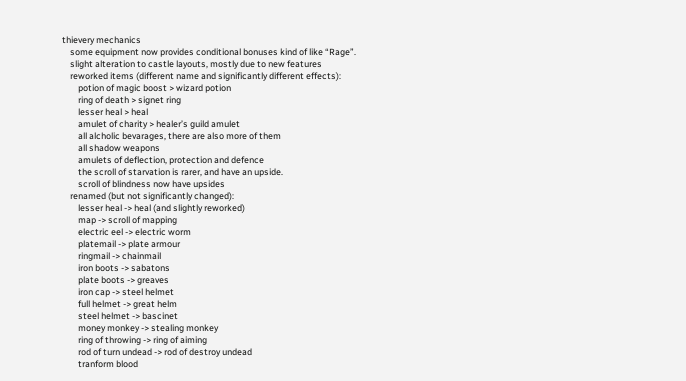thievery mechanics
    some equipment now provides conditional bonuses kind of like “Rage”.
    slight alteration to castle layouts, mostly due to new features
    reworked items (different name and significantly different effects):
        potion of magic boost > wizard potion
        ring of death > signet ring
        lesser heal > heal
        amulet of charity > healer’s guild amulet
        all alcholic bevarages, there are also more of them
        all shadow weapons
        amulets of deflection, protection and defence
        the scroll of starvation is rarer, and have an upside.
        scroll of blindness now have upsides
    renamed (but not significantly changed):
        lesser heal -> heal (and slightly reworked)
        map -> scroll of mapping
        electric eel -> electric worm
        platemail -> plate armour
        ringmail -> chainmail
        iron boots -> sabatons
        plate boots -> greaves
        iron cap -> steel helmet
        full helmet -> great helm
        steel helmet -> bascinet
        money monkey -> stealing monkey
        ring of throwing -> ring of aiming
        rod of turn undead -> rod of destroy undead
        tranform blood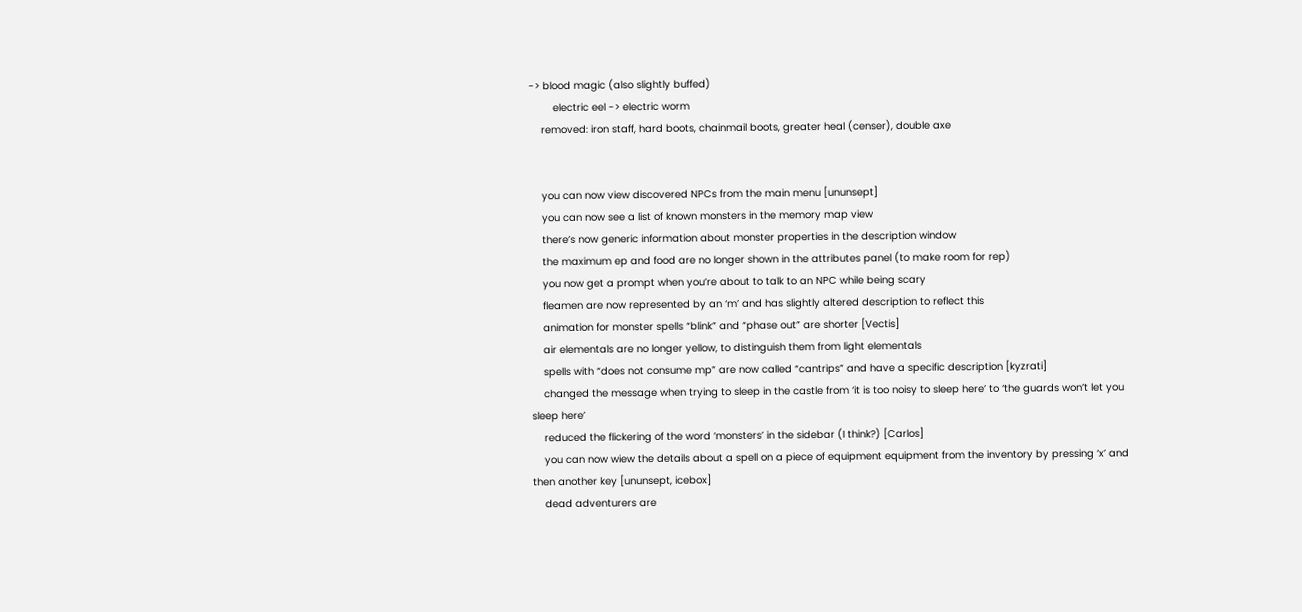-> blood magic (also slightly buffed)
        electric eel -> electric worm
    removed: iron staff, hard boots, chainmail boots, greater heal (censer), double axe


    you can now view discovered NPCs from the main menu [ununsept]
    you can now see a list of known monsters in the memory map view
    there’s now generic information about monster properties in the description window
    the maximum ep and food are no longer shown in the attributes panel (to make room for rep)
    you now get a prompt when you’re about to talk to an NPC while being scary
    fleamen are now represented by an ‘m’ and has slightly altered description to reflect this
    animation for monster spells “blink” and “phase out” are shorter [Vectis]
    air elementals are no longer yellow, to distinguish them from light elementals
    spells with “does not consume mp” are now called “cantrips” and have a specific description [kyzrati]
    changed the message when trying to sleep in the castle from ‘it is too noisy to sleep here’ to ‘the guards won’t let you sleep here’
    reduced the flickering of the word ‘monsters’ in the sidebar (I think?) [Carlos]
    you can now wiew the details about a spell on a piece of equipment equipment from the inventory by pressing ‘x’ and then another key [ununsept, icebox]
    dead adventurers are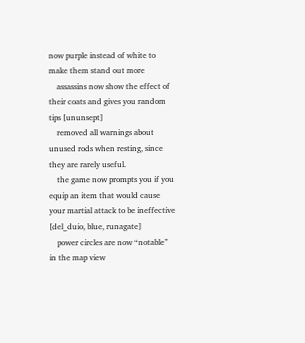now purple instead of white to make them stand out more
    assassins now show the effect of their coats and gives you random tips [ununsept]
    removed all warnings about unused rods when resting, since they are rarely useful.
    the game now prompts you if you equip an item that would cause your martial attack to be ineffective [del_duio, blue, runagate]
    power circles are now “notable” in the map view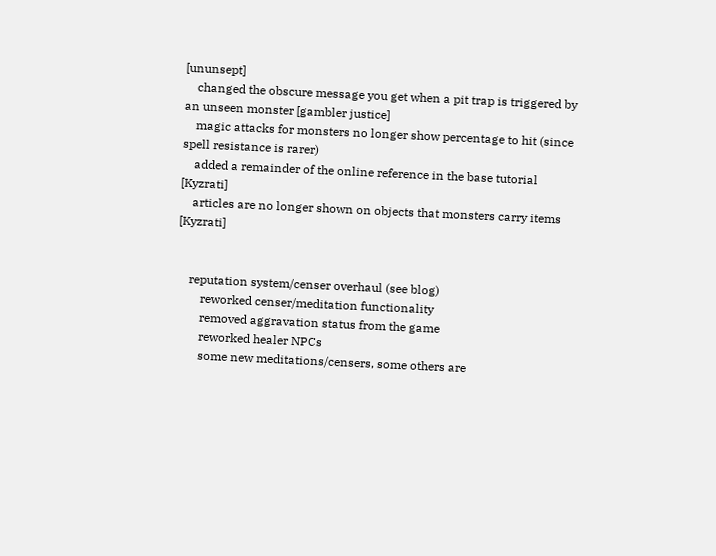[ununsept]
    changed the obscure message you get when a pit trap is triggered by an unseen monster [gambler justice]
    magic attacks for monsters no longer show percentage to hit (since spell resistance is rarer)
    added a remainder of the online reference in the base tutorial [Kyzrati]
    articles are no longer shown on objects that monsters carry items [Kyzrati]


    reputation system/censer overhaul (see blog)
        reworked censer/meditation functionality
        removed aggravation status from the game
        reworked healer NPCs
        some new meditations/censers, some others are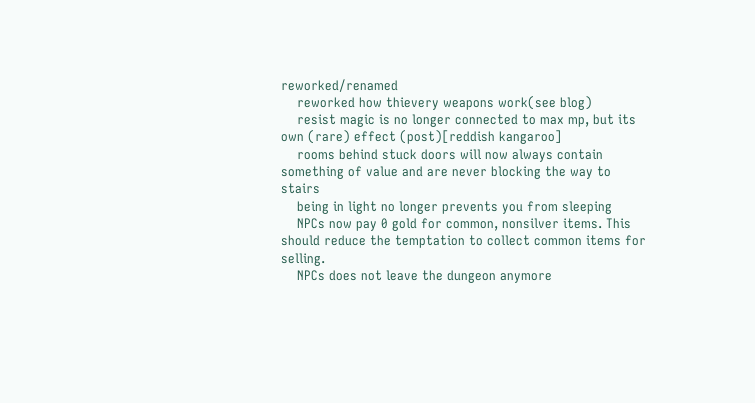reworked/renamed
    reworked how thievery weapons work(see blog)
    resist magic is no longer connected to max mp, but its own (rare) effect (post)[reddish kangaroo]
    rooms behind stuck doors will now always contain something of value and are never blocking the way to stairs
    being in light no longer prevents you from sleeping
    NPCs now pay 0 gold for common, nonsilver items. This should reduce the temptation to collect common items for selling.
    NPCs does not leave the dungeon anymore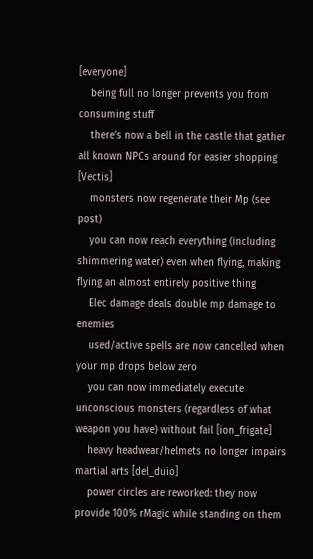[everyone]
    being full no longer prevents you from consuming stuff
    there’s now a bell in the castle that gather all known NPCs around for easier shopping [Vectis]
    monsters now regenerate their Mp (see post)
    you can now reach everything (including shimmering water) even when flying, making flying an almost entirely positive thing
    Elec damage deals double mp damage to enemies
    used/active spells are now cancelled when your mp drops below zero
    you can now immediately execute unconscious monsters (regardless of what weapon you have) without fail [ion_frigate]
    heavy headwear/helmets no longer impairs martial arts [del_duio]
    power circles are reworked: they now provide 100% rMagic while standing on them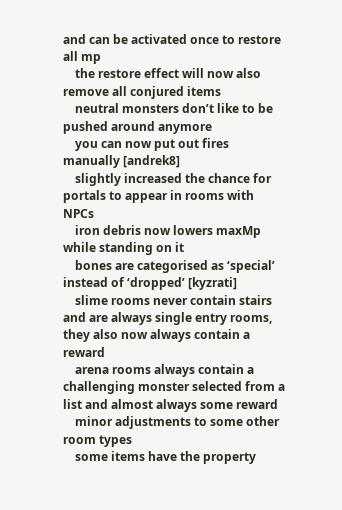and can be activated once to restore all mp
    the restore effect will now also remove all conjured items
    neutral monsters don’t like to be pushed around anymore
    you can now put out fires manually [andrek8]
    slightly increased the chance for portals to appear in rooms with NPCs
    iron debris now lowers maxMp while standing on it
    bones are categorised as ‘special’ instead of ‘dropped’ [kyzrati]
    slime rooms never contain stairs and are always single entry rooms, they also now always contain a reward
    arena rooms always contain a challenging monster selected from a list and almost always some reward
    minor adjustments to some other room types
    some items have the property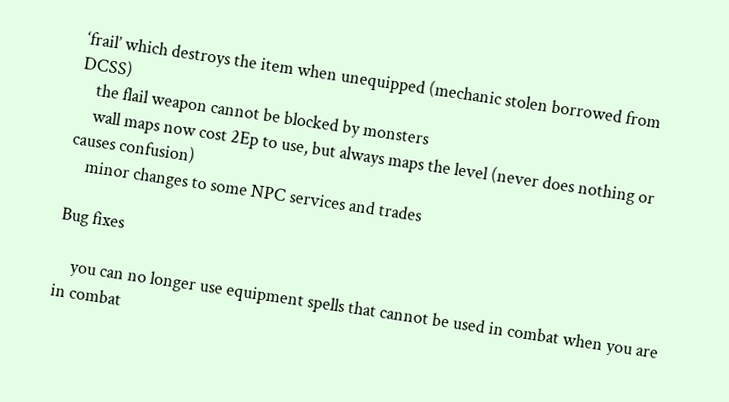‘frail’ which destroys the item when unequipped (mechanic stolen borrowed from DCSS)
    the flail weapon cannot be blocked by monsters
    wall maps now cost 2Ep to use, but always maps the level (never does nothing or causes confusion)
    minor changes to some NPC services and trades

Bug fixes

    you can no longer use equipment spells that cannot be used in combat when you are in combat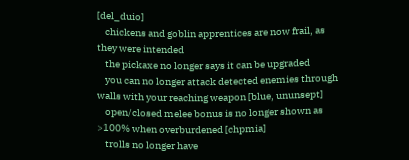[del_duio]
    chickens and goblin apprentices are now frail, as they were intended
    the pickaxe no longer says it can be upgraded
    you can no longer attack detected enemies through walls with your reaching weapon [blue, ununsept]
    open/closed melee bonus is no longer shown as >100% when overburdened [chpmia]
    trolls no longer have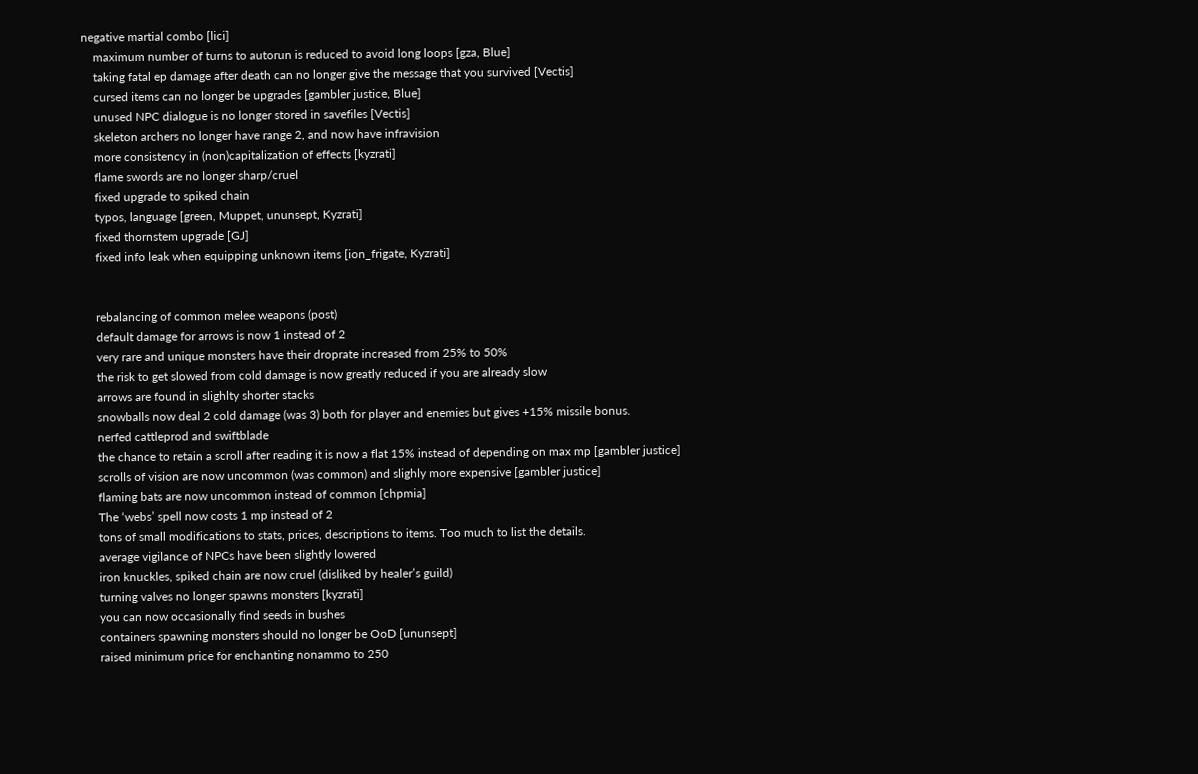negative martial combo [lici]
    maximum number of turns to autorun is reduced to avoid long loops [gza, Blue]
    taking fatal ep damage after death can no longer give the message that you survived [Vectis]
    cursed items can no longer be upgrades [gambler justice, Blue]
    unused NPC dialogue is no longer stored in savefiles [Vectis]
    skeleton archers no longer have range 2, and now have infravision
    more consistency in (non)capitalization of effects [kyzrati]
    flame swords are no longer sharp/cruel
    fixed upgrade to spiked chain
    typos, language [green, Muppet, ununsept, Kyzrati]
    fixed thornstem upgrade [GJ]
    fixed info leak when equipping unknown items [ion_frigate, Kyzrati]


    rebalancing of common melee weapons (post)
    default damage for arrows is now 1 instead of 2
    very rare and unique monsters have their droprate increased from 25% to 50%
    the risk to get slowed from cold damage is now greatly reduced if you are already slow
    arrows are found in slighlty shorter stacks
    snowballs now deal 2 cold damage (was 3) both for player and enemies but gives +15% missile bonus.
    nerfed cattleprod and swiftblade
    the chance to retain a scroll after reading it is now a flat 15% instead of depending on max mp [gambler justice]
    scrolls of vision are now uncommon (was common) and slighly more expensive [gambler justice]
    flaming bats are now uncommon instead of common [chpmia]
    The ‘webs’ spell now costs 1 mp instead of 2
    tons of small modifications to stats, prices, descriptions to items. Too much to list the details.
    average vigilance of NPCs have been slightly lowered
    iron knuckles, spiked chain are now cruel (disliked by healer’s guild)
    turning valves no longer spawns monsters [kyzrati]
    you can now occasionally find seeds in bushes
    containers spawning monsters should no longer be OoD [ununsept]
    raised minimum price for enchanting nonammo to 250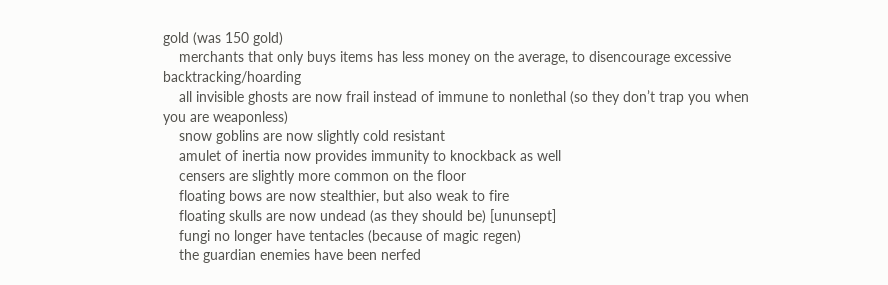gold (was 150 gold)
    merchants that only buys items has less money on the average, to disencourage excessive backtracking/hoarding
    all invisible ghosts are now frail instead of immune to nonlethal (so they don’t trap you when you are weaponless)
    snow goblins are now slightly cold resistant
    amulet of inertia now provides immunity to knockback as well
    censers are slightly more common on the floor
    floating bows are now stealthier, but also weak to fire
    floating skulls are now undead (as they should be) [ununsept]
    fungi no longer have tentacles (because of magic regen)
    the guardian enemies have been nerfed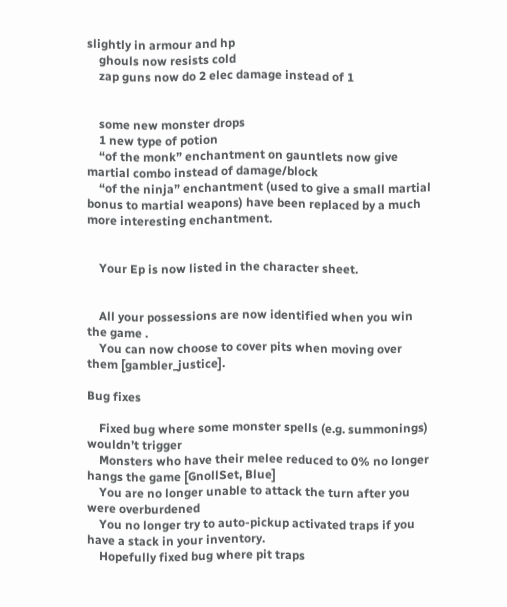slightly in armour and hp
    ghouls now resists cold
    zap guns now do 2 elec damage instead of 1


    some new monster drops
    1 new type of potion
    “of the monk” enchantment on gauntlets now give martial combo instead of damage/block
    “of the ninja” enchantment (used to give a small martial bonus to martial weapons) have been replaced by a much more interesting enchantment.


    Your Ep is now listed in the character sheet.


    All your possessions are now identified when you win the game .
    You can now choose to cover pits when moving over them [gambler_justice].

Bug fixes

    Fixed bug where some monster spells (e.g. summonings) wouldn’t trigger
    Monsters who have their melee reduced to 0% no longer hangs the game [GnollSet, Blue]
    You are no longer unable to attack the turn after you were overburdened
    You no longer try to auto-pickup activated traps if you have a stack in your inventory.
    Hopefully fixed bug where pit traps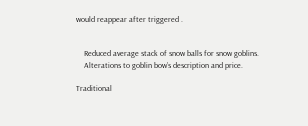would reappear after triggered .


    Reduced average stack of snow balls for snow goblins.
    Alterations to goblin bow’s description and price.

Traditional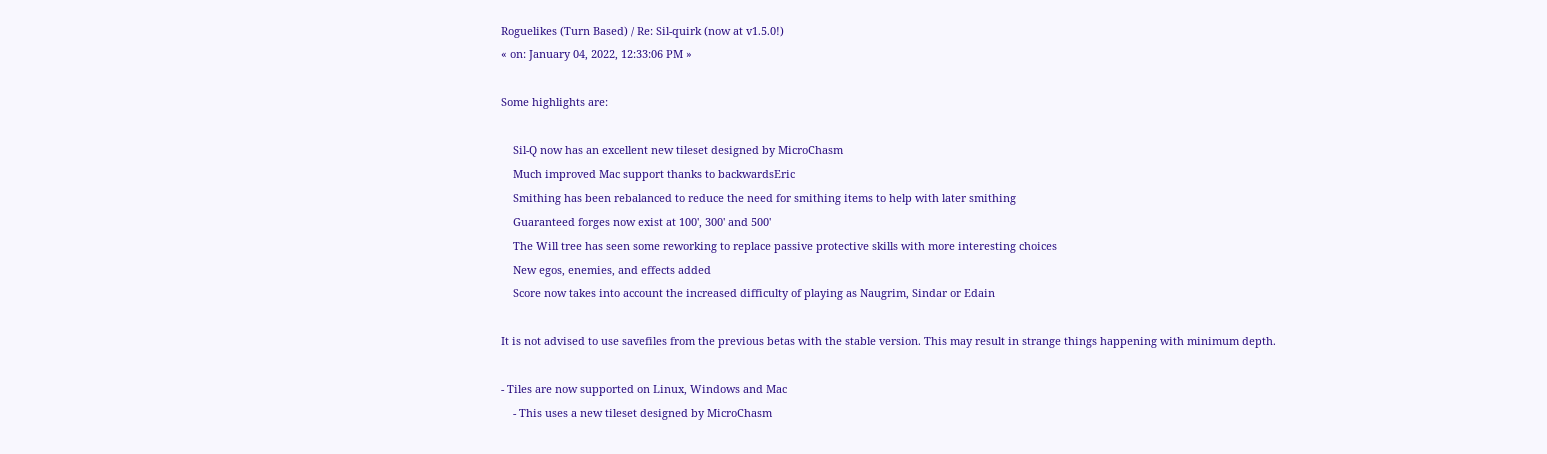Roguelikes (Turn Based) / Re: Sil-quirk (now at v1.5.0!)
« on: January 04, 2022, 12:33:06 PM »

Some highlights are:

    Sil-Q now has an excellent new tileset designed by MicroChasm
    Much improved Mac support thanks to backwardsEric
    Smithing has been rebalanced to reduce the need for smithing items to help with later smithing
    Guaranteed forges now exist at 100', 300' and 500'
    The Will tree has seen some reworking to replace passive protective skills with more interesting choices
    New egos, enemies, and effects added
    Score now takes into account the increased difficulty of playing as Naugrim, Sindar or Edain

It is not advised to use savefiles from the previous betas with the stable version. This may result in strange things happening with minimum depth.

- Tiles are now supported on Linux, Windows and Mac
    - This uses a new tileset designed by MicroChasm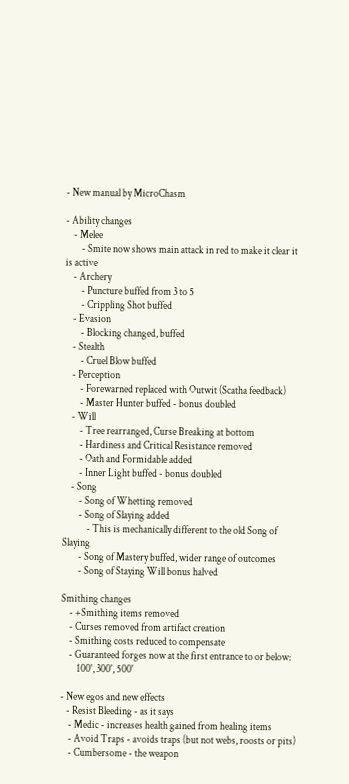- New manual by MicroChasm

- Ability changes
    - Melee
        - Smite now shows main attack in red to make it clear it is active
    - Archery
        - Puncture buffed from 3 to 5
        - Crippling Shot buffed
    - Evasion
        - Blocking changed, buffed
    - Stealth
        - Cruel Blow buffed
    - Perception
        - Forewarned replaced with Outwit (Scatha feedback)
        - Master Hunter buffed - bonus doubled
    - Will
        - Tree rearranged, Curse Breaking at bottom
        - Hardiness and Critical Resistance removed
        - Oath and Formidable added
        - Inner Light buffed - bonus doubled
    - Song
        - Song of Whetting removed
        - Song of Slaying added
            - This is mechanically different to the old Song of Slaying
        - Song of Mastery buffed, wider range of outcomes
        - Song of Staying Will bonus halved

Smithing changes
    - +Smithing items removed
    - Curses removed from artifact creation
    - Smithing costs reduced to compensate
    - Guaranteed forges now at the first entrance to or below:
        100', 300', 500'

- New egos and new effects
   - Resist Bleeding - as it says
    - Medic - increases health gained from healing items
    - Avoid Traps - avoids traps (but not webs, roosts or pits)
    - Cumbersome - the weapon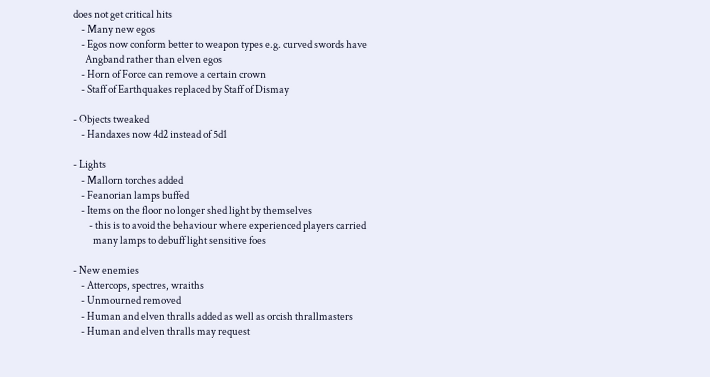does not get critical hits
    - Many new egos
    - Egos now conform better to weapon types e.g. curved swords have
      Angband rather than elven egos
    - Horn of Force can remove a certain crown
    - Staff of Earthquakes replaced by Staff of Dismay

- Objects tweaked
    - Handaxes now 4d2 instead of 5d1

- Lights
    - Mallorn torches added
    - Feanorian lamps buffed
    - Items on the floor no longer shed light by themselves
        - this is to avoid the behaviour where experienced players carried
          many lamps to debuff light sensitive foes

- New enemies
    - Attercops, spectres, wraiths
    - Unmourned removed
    - Human and elven thralls added as well as orcish thrallmasters
    - Human and elven thralls may request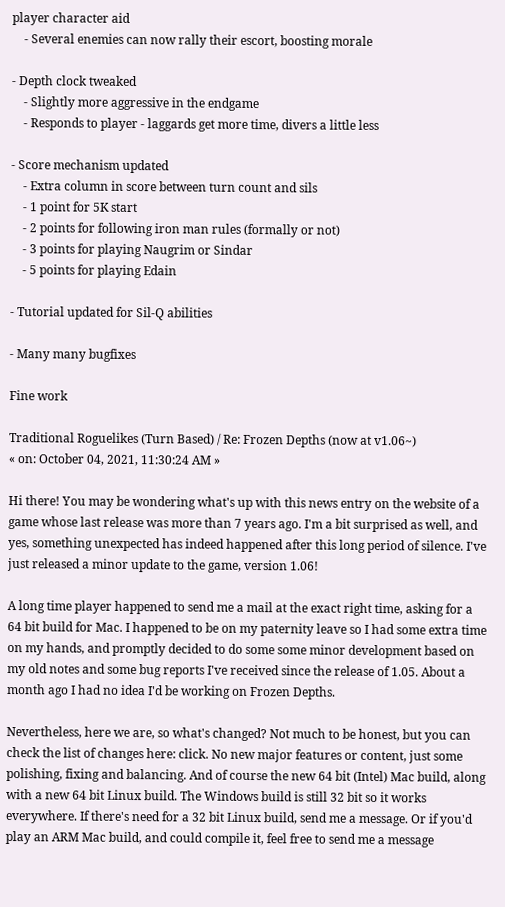player character aid
    - Several enemies can now rally their escort, boosting morale

- Depth clock tweaked
    - Slightly more aggressive in the endgame
    - Responds to player - laggards get more time, divers a little less

- Score mechanism updated
    - Extra column in score between turn count and sils
    - 1 point for 5K start
    - 2 points for following iron man rules (formally or not)
    - 3 points for playing Naugrim or Sindar
    - 5 points for playing Edain

- Tutorial updated for Sil-Q abilities

- Many many bugfixes

Fine work

Traditional Roguelikes (Turn Based) / Re: Frozen Depths (now at v1.06~)
« on: October 04, 2021, 11:30:24 AM »

Hi there! You may be wondering what's up with this news entry on the website of a game whose last release was more than 7 years ago. I'm a bit surprised as well, and yes, something unexpected has indeed happened after this long period of silence. I've just released a minor update to the game, version 1.06!

A long time player happened to send me a mail at the exact right time, asking for a 64 bit build for Mac. I happened to be on my paternity leave so I had some extra time on my hands, and promptly decided to do some some minor development based on my old notes and some bug reports I've received since the release of 1.05. About a month ago I had no idea I'd be working on Frozen Depths.

Nevertheless, here we are, so what's changed? Not much to be honest, but you can check the list of changes here: click. No new major features or content, just some polishing, fixing and balancing. And of course the new 64 bit (Intel) Mac build, along with a new 64 bit Linux build. The Windows build is still 32 bit so it works everywhere. If there's need for a 32 bit Linux build, send me a message. Or if you'd play an ARM Mac build, and could compile it, feel free to send me a message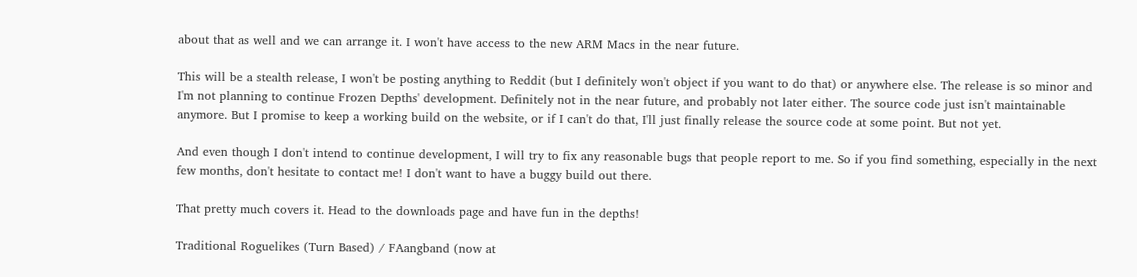about that as well and we can arrange it. I won't have access to the new ARM Macs in the near future.

This will be a stealth release, I won't be posting anything to Reddit (but I definitely won't object if you want to do that) or anywhere else. The release is so minor and I'm not planning to continue Frozen Depths' development. Definitely not in the near future, and probably not later either. The source code just isn't maintainable anymore. But I promise to keep a working build on the website, or if I can't do that, I'll just finally release the source code at some point. But not yet.

And even though I don't intend to continue development, I will try to fix any reasonable bugs that people report to me. So if you find something, especially in the next few months, don't hesitate to contact me! I don't want to have a buggy build out there.

That pretty much covers it. Head to the downloads page and have fun in the depths!

Traditional Roguelikes (Turn Based) / FAangband (now at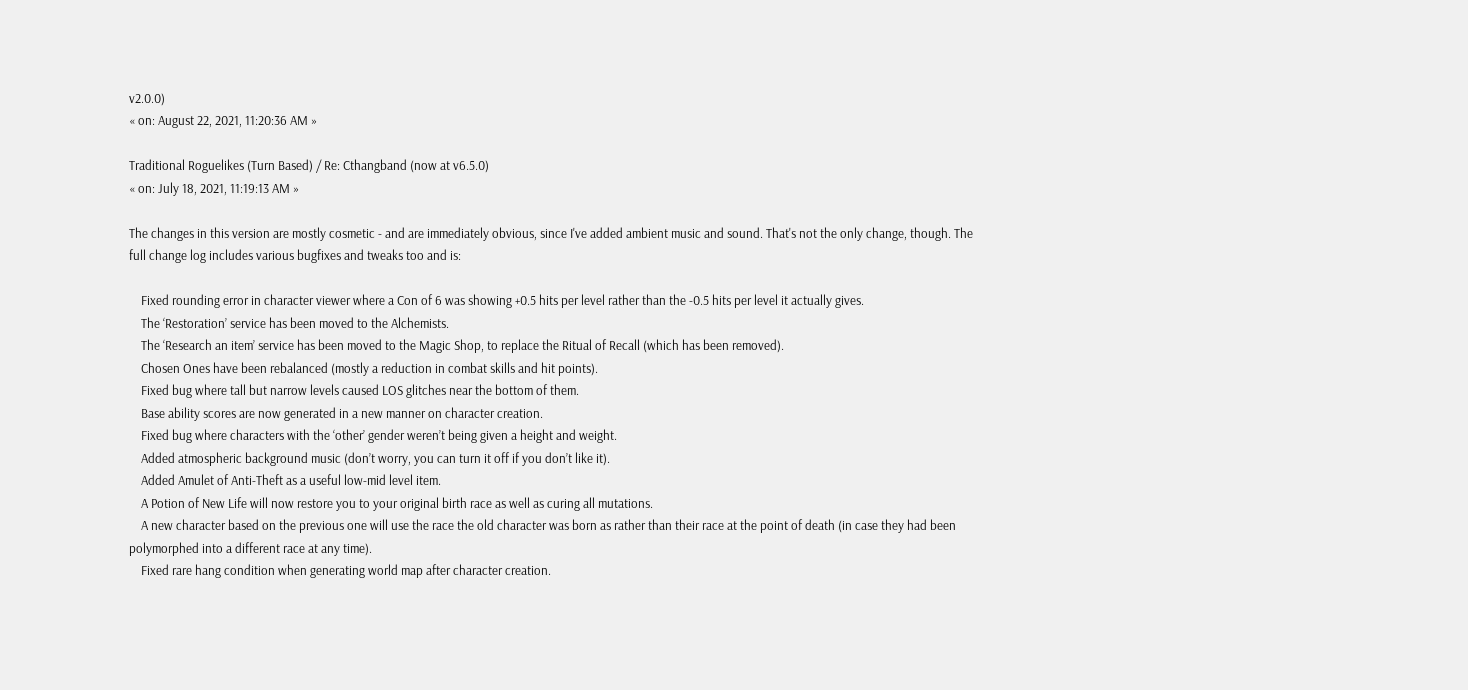v2.0.0)
« on: August 22, 2021, 11:20:36 AM »

Traditional Roguelikes (Turn Based) / Re: Cthangband (now at v6.5.0)
« on: July 18, 2021, 11:19:13 AM »

The changes in this version are mostly cosmetic - and are immediately obvious, since I've added ambient music and sound. That's not the only change, though. The full change log includes various bugfixes and tweaks too and is:

    Fixed rounding error in character viewer where a Con of 6 was showing +0.5 hits per level rather than the -0.5 hits per level it actually gives.
    The ‘Restoration’ service has been moved to the Alchemists.
    The ‘Research an item’ service has been moved to the Magic Shop, to replace the Ritual of Recall (which has been removed).
    Chosen Ones have been rebalanced (mostly a reduction in combat skills and hit points).
    Fixed bug where tall but narrow levels caused LOS glitches near the bottom of them.
    Base ability scores are now generated in a new manner on character creation.
    Fixed bug where characters with the ‘other’ gender weren’t being given a height and weight.
    Added atmospheric background music (don’t worry, you can turn it off if you don’t like it).
    Added Amulet of Anti-Theft as a useful low-mid level item.
    A Potion of New Life will now restore you to your original birth race as well as curing all mutations.
    A new character based on the previous one will use the race the old character was born as rather than their race at the point of death (in case they had been polymorphed into a different race at any time).
    Fixed rare hang condition when generating world map after character creation.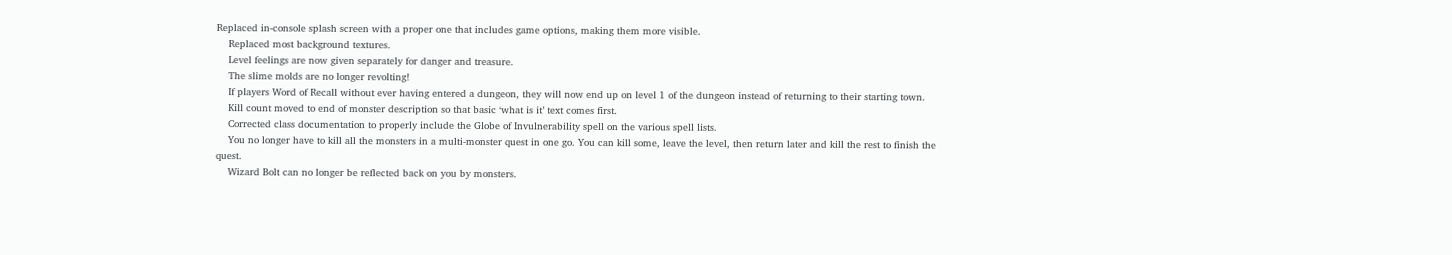Replaced in-console splash screen with a proper one that includes game options, making them more visible.
    Replaced most background textures.
    Level feelings are now given separately for danger and treasure.
    The slime molds are no longer revolting!
    If players Word of Recall without ever having entered a dungeon, they will now end up on level 1 of the dungeon instead of returning to their starting town.
    Kill count moved to end of monster description so that basic ‘what is it’ text comes first.
    Corrected class documentation to properly include the Globe of Invulnerability spell on the various spell lists.
    You no longer have to kill all the monsters in a multi-monster quest in one go. You can kill some, leave the level, then return later and kill the rest to finish the quest.
    Wizard Bolt can no longer be reflected back on you by monsters.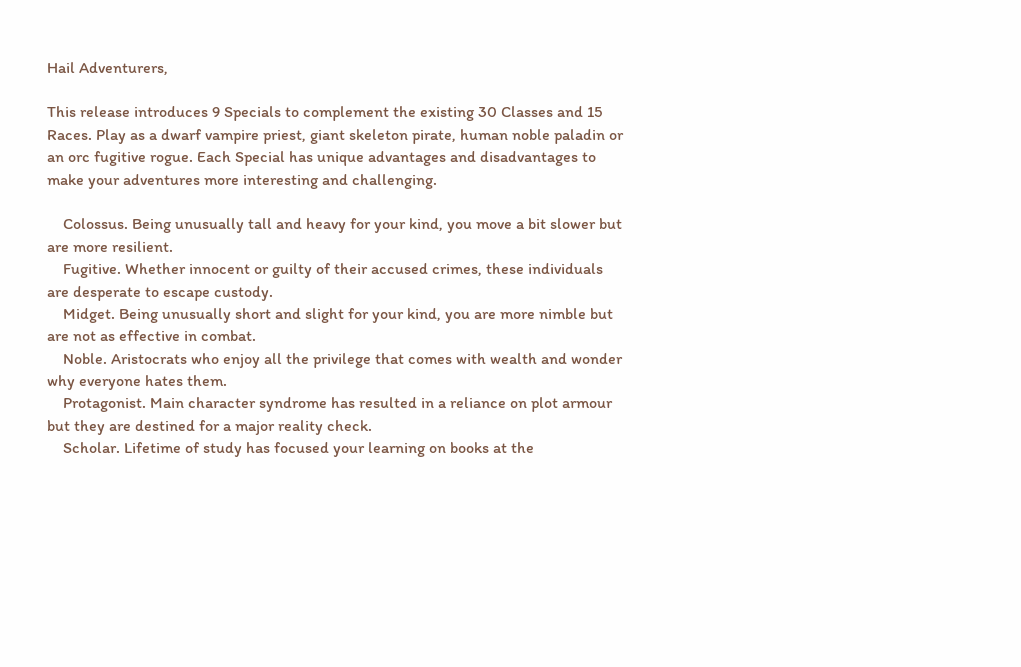Hail Adventurers,

This release introduces 9 Specials to complement the existing 30 Classes and 15 Races. Play as a dwarf vampire priest, giant skeleton pirate, human noble paladin or an orc fugitive rogue. Each Special has unique advantages and disadvantages to make your adventures more interesting and challenging.

    Colossus. Being unusually tall and heavy for your kind, you move a bit slower but are more resilient.
    Fugitive. Whether innocent or guilty of their accused crimes, these individuals are desperate to escape custody.
    Midget. Being unusually short and slight for your kind, you are more nimble but are not as effective in combat.
    Noble. Aristocrats who enjoy all the privilege that comes with wealth and wonder why everyone hates them.
    Protagonist. Main character syndrome has resulted in a reliance on plot armour but they are destined for a major reality check.
    Scholar. Lifetime of study has focused your learning on books at the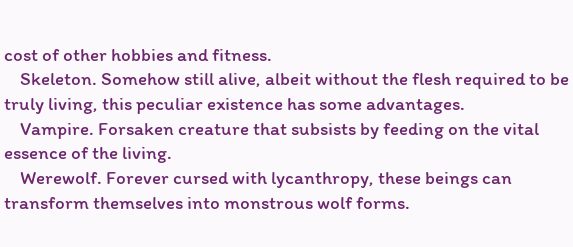cost of other hobbies and fitness.
    Skeleton. Somehow still alive, albeit without the flesh required to be truly living, this peculiar existence has some advantages.
    Vampire. Forsaken creature that subsists by feeding on the vital essence of the living.
    Werewolf. Forever cursed with lycanthropy, these beings can transform themselves into monstrous wolf forms.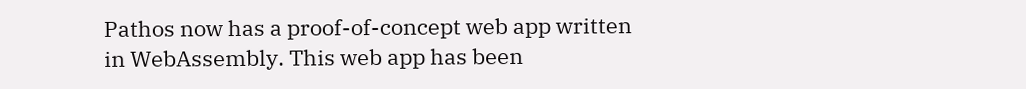Pathos now has a proof-of-concept web app written in WebAssembly. This web app has been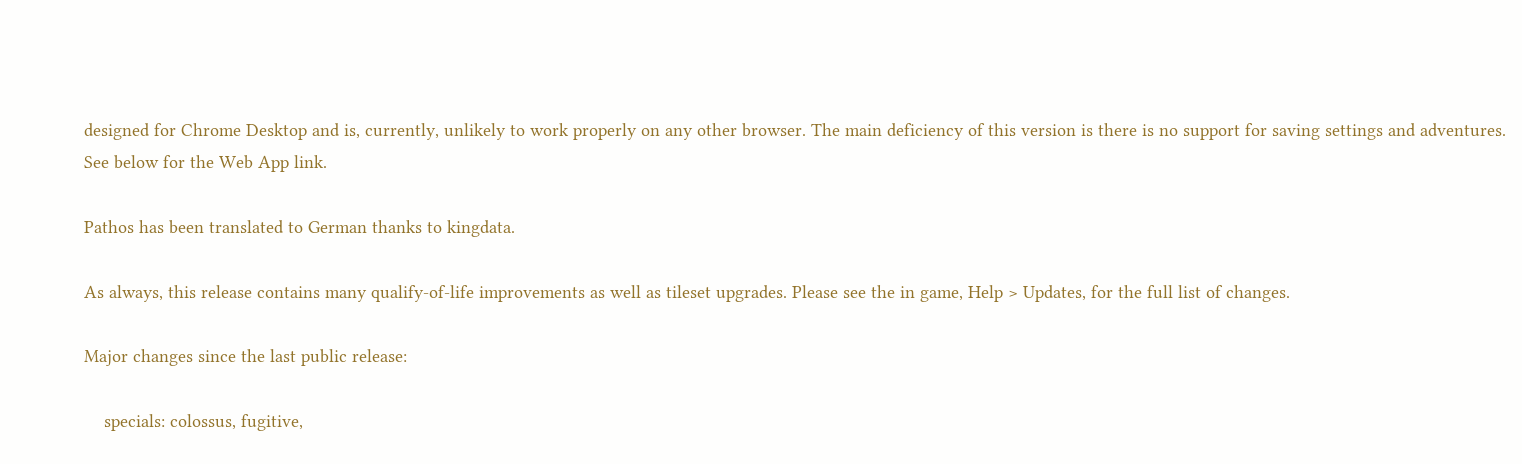designed for Chrome Desktop and is, currently, unlikely to work properly on any other browser. The main deficiency of this version is there is no support for saving settings and adventures. See below for the Web App link.

Pathos has been translated to German thanks to kingdata.

As always, this release contains many qualify-of-life improvements as well as tileset upgrades. Please see the in game, Help > Updates, for the full list of changes.

Major changes since the last public release:

    specials: colossus, fugitive,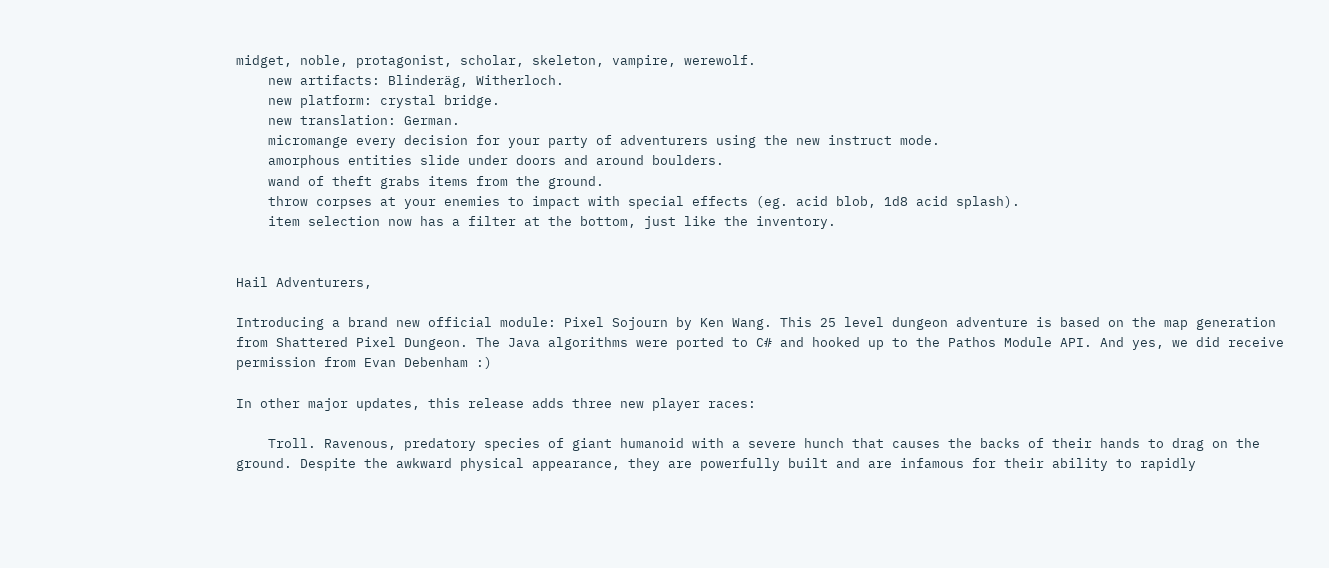midget, noble, protagonist, scholar, skeleton, vampire, werewolf.
    new artifacts: Blinderäg, Witherloch.
    new platform: crystal bridge.
    new translation: German.
    micromange every decision for your party of adventurers using the new instruct mode.
    amorphous entities slide under doors and around boulders.
    wand of theft grabs items from the ground.
    throw corpses at your enemies to impact with special effects (eg. acid blob, 1d8 acid splash).
    item selection now has a filter at the bottom, just like the inventory.


Hail Adventurers,

Introducing a brand new official module: Pixel Sojourn by Ken Wang. This 25 level dungeon adventure is based on the map generation from Shattered Pixel Dungeon. The Java algorithms were ported to C# and hooked up to the Pathos Module API. And yes, we did receive permission from Evan Debenham :)

In other major updates, this release adds three new player races:

    Troll. Ravenous, predatory species of giant humanoid with a severe hunch that causes the backs of their hands to drag on the ground. Despite the awkward physical appearance, they are powerfully built and are infamous for their ability to rapidly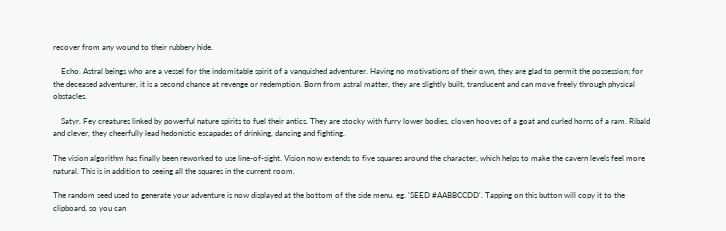recover from any wound to their rubbery hide.

    Echo. Astral beings who are a vessel for the indomitable spirit of a vanquished adventurer. Having no motivations of their own, they are glad to permit the possession; for the deceased adventurer, it is a second chance at revenge or redemption. Born from astral matter, they are slightly built, translucent and can move freely through physical obstacles.

    Satyr. Fey creatures linked by powerful nature spirits to fuel their antics. They are stocky with furry lower bodies, cloven hooves of a goat and curled horns of a ram. Ribald and clever, they cheerfully lead hedonistic escapades of drinking, dancing and fighting.

The vision algorithm has finally been reworked to use line-of-sight. Vision now extends to five squares around the character, which helps to make the cavern levels feel more natural. This is in addition to seeing all the squares in the current room.

The random seed used to generate your adventure is now displayed at the bottom of the side menu. eg. 'SEED #AABBCCDD'. Tapping on this button will copy it to the clipboard, so you can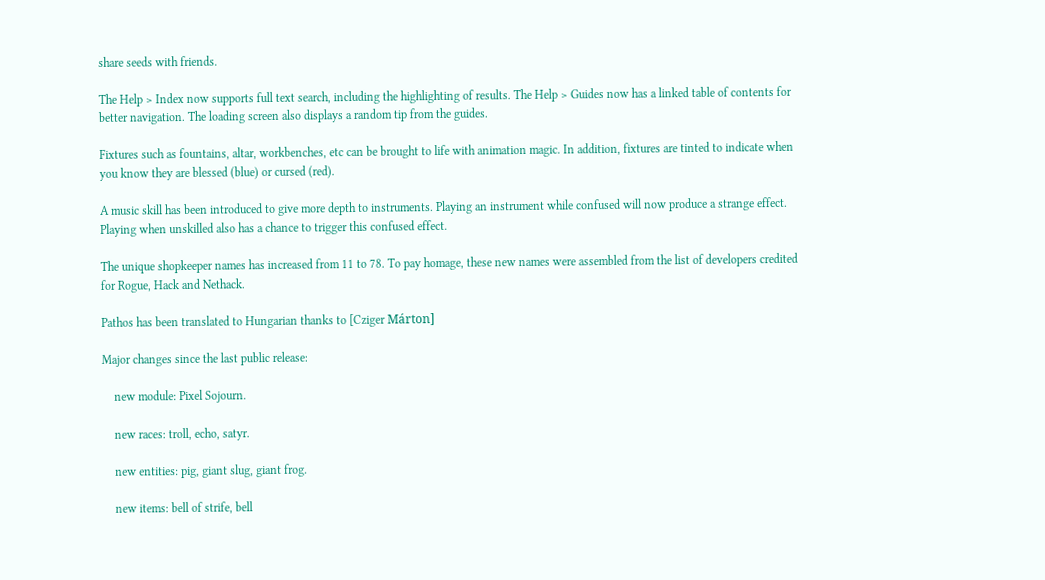share seeds with friends.

The Help > Index now supports full text search, including the highlighting of results. The Help > Guides now has a linked table of contents for better navigation. The loading screen also displays a random tip from the guides.

Fixtures such as fountains, altar, workbenches, etc can be brought to life with animation magic. In addition, fixtures are tinted to indicate when you know they are blessed (blue) or cursed (red).

A music skill has been introduced to give more depth to instruments. Playing an instrument while confused will now produce a strange effect. Playing when unskilled also has a chance to trigger this confused effect.

The unique shopkeeper names has increased from 11 to 78. To pay homage, these new names were assembled from the list of developers credited for Rogue, Hack and Nethack.

Pathos has been translated to Hungarian thanks to [Cziger Márton]

Major changes since the last public release:

    new module: Pixel Sojourn.

    new races: troll, echo, satyr.

    new entities: pig, giant slug, giant frog.

    new items: bell of strife, bell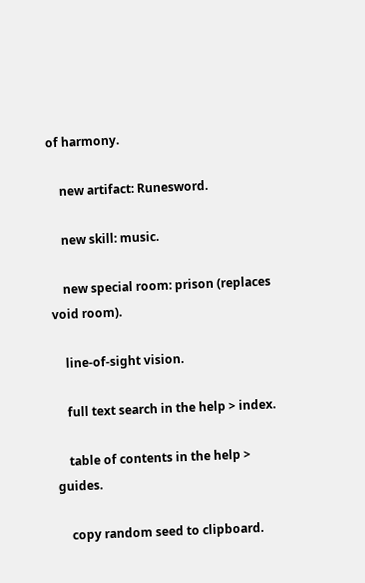of harmony.

    new artifact: Runesword.

    new skill: music.

    new special room: prison (replaces void room).

    line-of-sight vision.

    full text search in the help > index.

    table of contents in the help > guides.

    copy random seed to clipboard.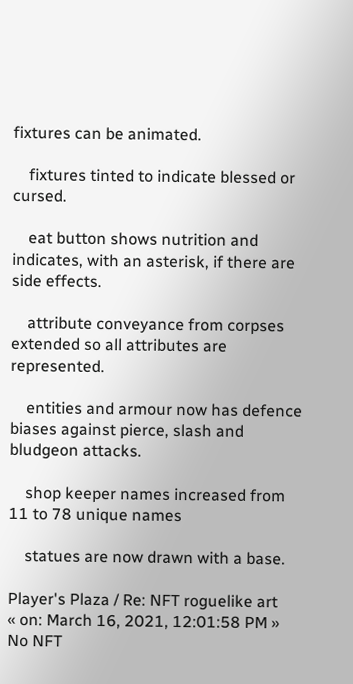fixtures can be animated.

    fixtures tinted to indicate blessed or cursed.

    eat button shows nutrition and indicates, with an asterisk, if there are side effects.

    attribute conveyance from corpses extended so all attributes are represented.

    entities and armour now has defence biases against pierce, slash and bludgeon attacks.

    shop keeper names increased from 11 to 78 unique names

    statues are now drawn with a base.

Player's Plaza / Re: NFT roguelike art
« on: March 16, 2021, 12:01:58 PM »
No NFT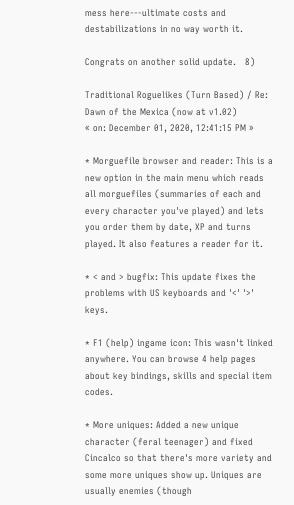mess here---ultimate costs and destabilizations in no way worth it.

Congrats on another solid update.   8)

Traditional Roguelikes (Turn Based) / Re: Dawn of the Mexica (now at v1.02)
« on: December 01, 2020, 12:41:15 PM »

* Morguefile browser and reader: This is a new option in the main menu which reads all morguefiles (summaries of each and every character you've played) and lets you order them by date, XP and turns played. It also features a reader for it.

* < and > bugfix: This update fixes the problems with US keyboards and '<' '>' keys.

* F1 (help) ingame icon: This wasn't linked anywhere. You can browse 4 help pages about key bindings, skills and special item codes.

* More uniques: Added a new unique character (feral teenager) and fixed Cincalco so that there's more variety and some more uniques show up. Uniques are usually enemies (though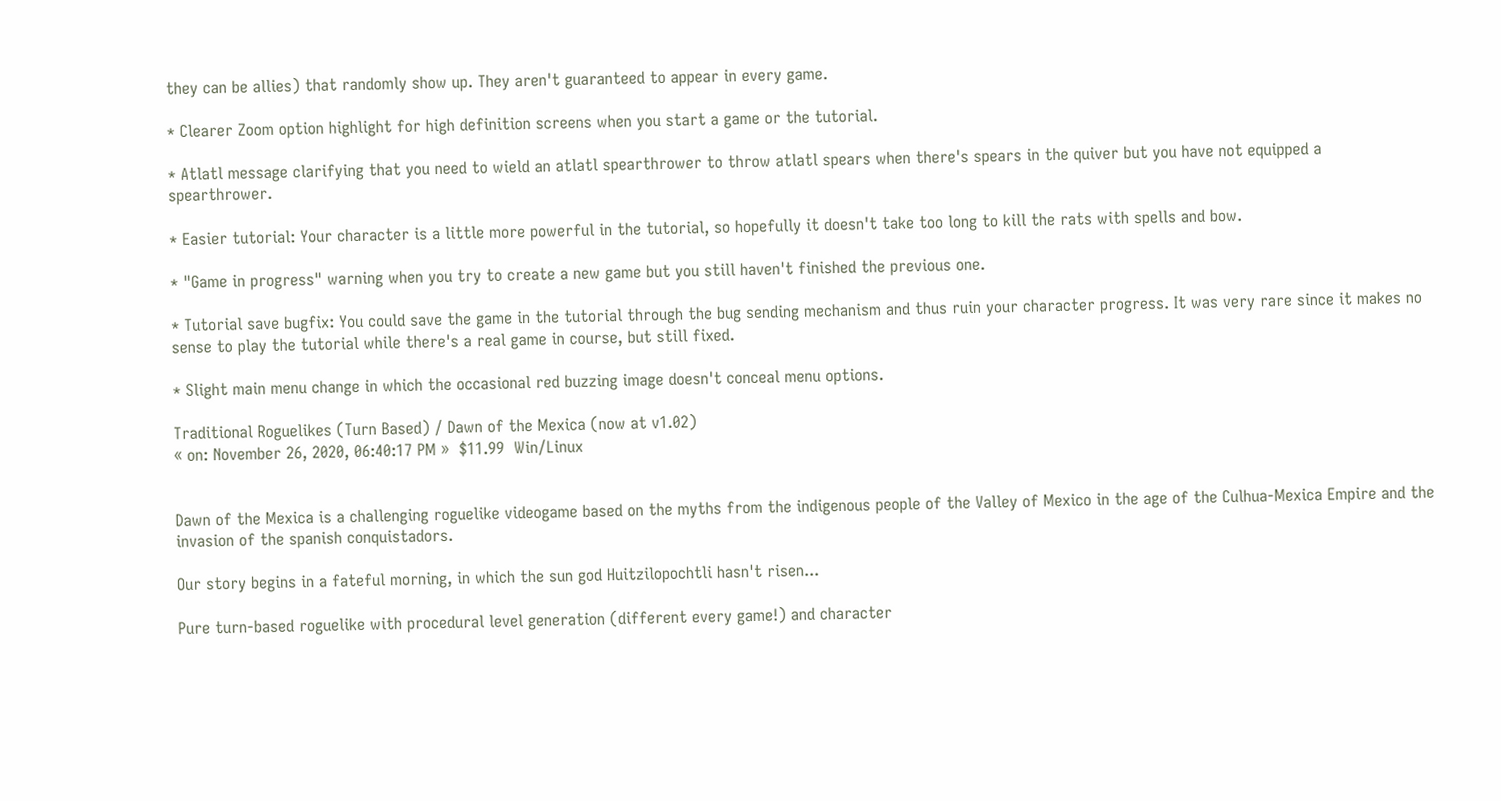they can be allies) that randomly show up. They aren't guaranteed to appear in every game.

* Clearer Zoom option highlight for high definition screens when you start a game or the tutorial.

* Atlatl message clarifying that you need to wield an atlatl spearthrower to throw atlatl spears when there's spears in the quiver but you have not equipped a spearthrower.

* Easier tutorial: Your character is a little more powerful in the tutorial, so hopefully it doesn't take too long to kill the rats with spells and bow.

* "Game in progress" warning when you try to create a new game but you still haven't finished the previous one.

* Tutorial save bugfix: You could save the game in the tutorial through the bug sending mechanism and thus ruin your character progress. It was very rare since it makes no sense to play the tutorial while there's a real game in course, but still fixed.

* Slight main menu change in which the occasional red buzzing image doesn't conceal menu options.

Traditional Roguelikes (Turn Based) / Dawn of the Mexica (now at v1.02)
« on: November 26, 2020, 06:40:17 PM »  $11.99  Win/Linux


Dawn of the Mexica is a challenging roguelike videogame based on the myths from the indigenous people of the Valley of Mexico in the age of the Culhua-Mexica Empire and the invasion of the spanish conquistadors.

Our story begins in a fateful morning, in which the sun god Huitzilopochtli hasn't risen...

Pure turn-based roguelike with procedural level generation (different every game!) and character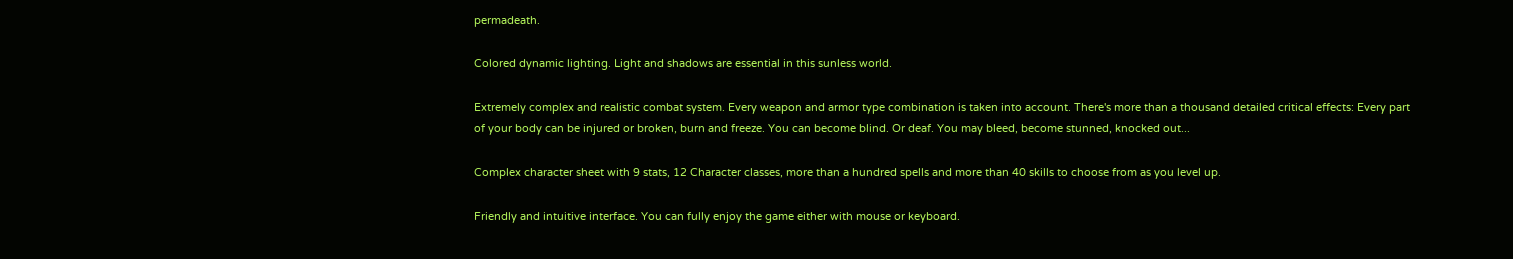permadeath.

Colored dynamic lighting. Light and shadows are essential in this sunless world.

Extremely complex and realistic combat system. Every weapon and armor type combination is taken into account. There's more than a thousand detailed critical effects: Every part of your body can be injured or broken, burn and freeze. You can become blind. Or deaf. You may bleed, become stunned, knocked out...

Complex character sheet with 9 stats, 12 Character classes, more than a hundred spells and more than 40 skills to choose from as you level up.

Friendly and intuitive interface. You can fully enjoy the game either with mouse or keyboard.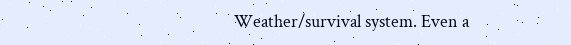Weather/survival system. Even a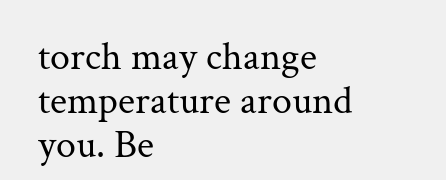torch may change temperature around you. Be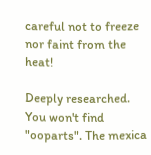careful not to freeze nor faint from the heat!

Deeply researched. You won't find "ooparts". The mexica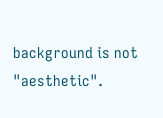background is not "aesthetic".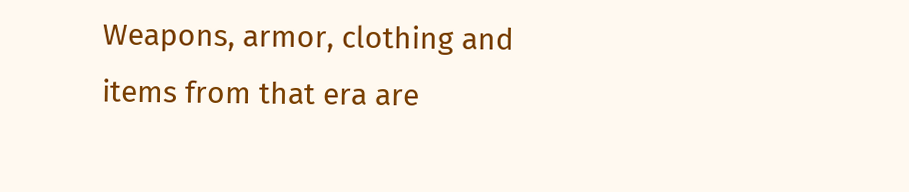Weapons, armor, clothing and items from that era are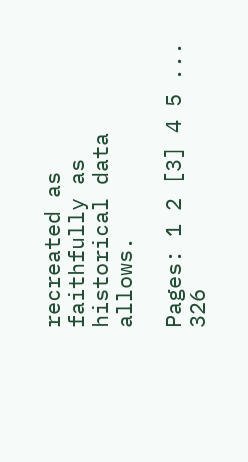recreated as faithfully as historical data allows.

Pages: 1 2 [3] 4 5 ... 326